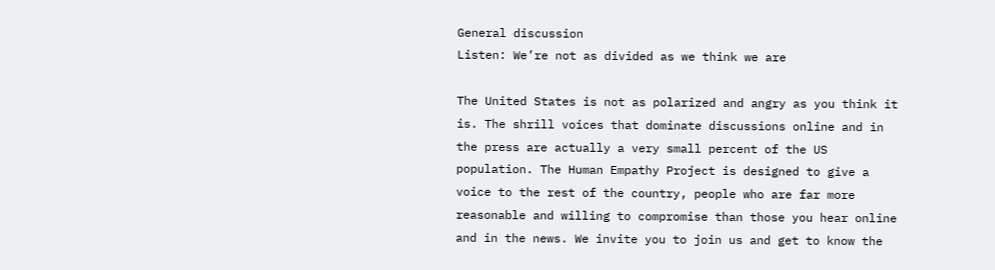General discussion
Listen: We’re not as divided as we think we are

The United States is not as polarized and angry as you think it is. The shrill voices that dominate discussions online and in the press are actually a very small percent of the US population. The Human Empathy Project is designed to give a voice to the rest of the country, people who are far more reasonable and willing to compromise than those you hear online and in the news. We invite you to join us and get to know the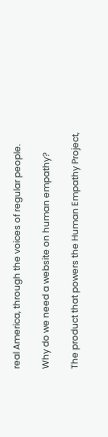real America, through the voices of regular people.

Why do we need a website on human empathy?

The product that powers the Human Empathy Project,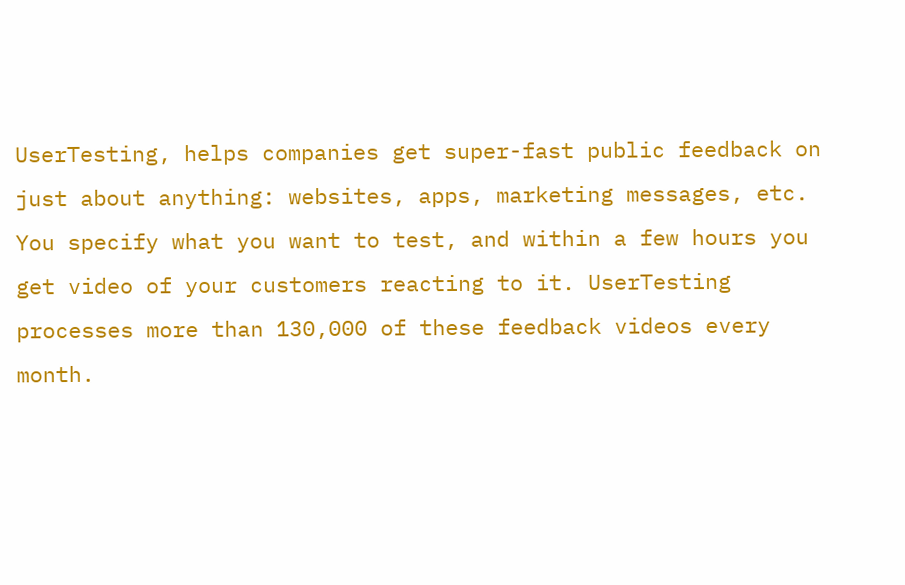UserTesting, helps companies get super-fast public feedback on just about anything: websites, apps, marketing messages, etc. You specify what you want to test, and within a few hours you get video of your customers reacting to it. UserTesting processes more than 130,000 of these feedback videos every month.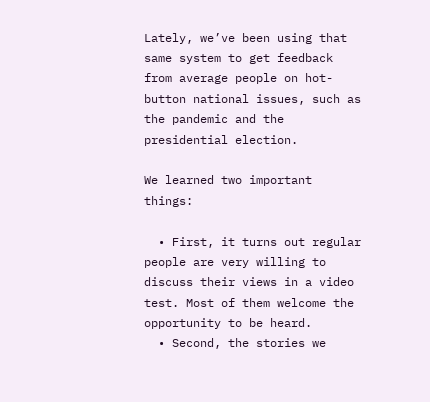Lately, we’ve been using that same system to get feedback from average people on hot-button national issues, such as the pandemic and the presidential election.

We learned two important things:

  • First, it turns out regular people are very willing to discuss their views in a video test. Most of them welcome the opportunity to be heard.
  • Second, the stories we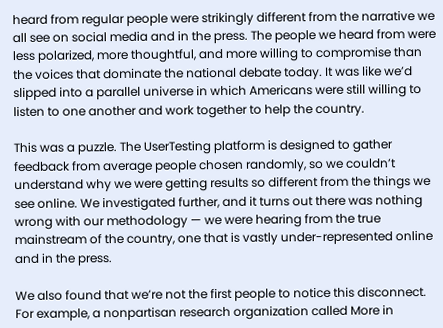heard from regular people were strikingly different from the narrative we all see on social media and in the press. The people we heard from were less polarized, more thoughtful, and more willing to compromise than the voices that dominate the national debate today. It was like we’d slipped into a parallel universe in which Americans were still willing to listen to one another and work together to help the country.

This was a puzzle. The UserTesting platform is designed to gather feedback from average people chosen randomly, so we couldn’t understand why we were getting results so different from the things we see online. We investigated further, and it turns out there was nothing wrong with our methodology — we were hearing from the true mainstream of the country, one that is vastly under-represented online and in the press.

We also found that we’re not the first people to notice this disconnect. For example, a nonpartisan research organization called More in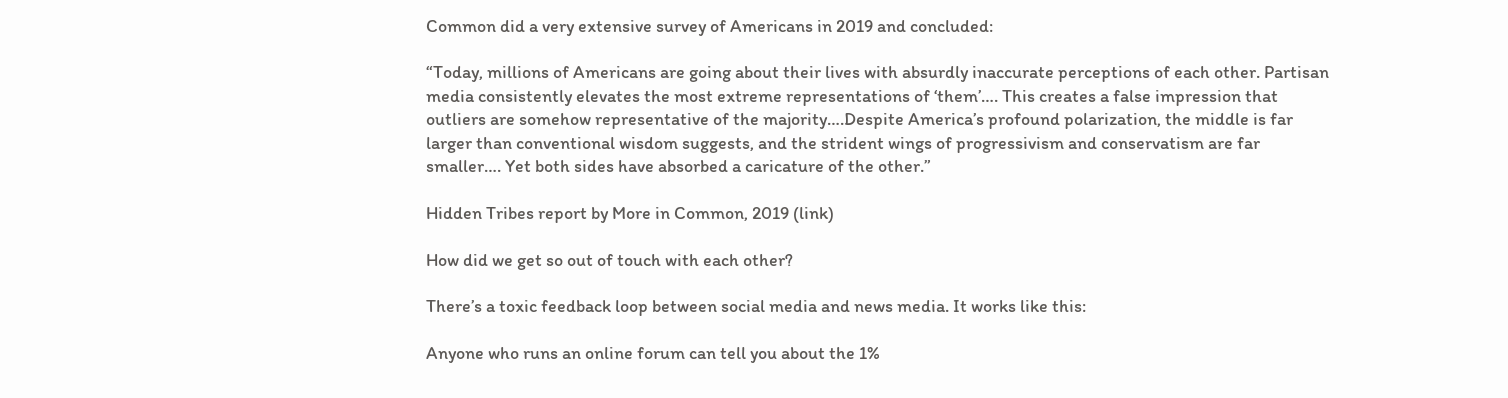Common did a very extensive survey of Americans in 2019 and concluded:

“Today, millions of Americans are going about their lives with absurdly inaccurate perceptions of each other. Partisan media consistently elevates the most extreme representations of ‘them’…. This creates a false impression that outliers are somehow representative of the majority….Despite America’s profound polarization, the middle is far larger than conventional wisdom suggests, and the strident wings of progressivism and conservatism are far smaller…. Yet both sides have absorbed a caricature of the other.”

Hidden Tribes report by More in Common, 2019 (link)

How did we get so out of touch with each other?

There’s a toxic feedback loop between social media and news media. It works like this:

Anyone who runs an online forum can tell you about the 1%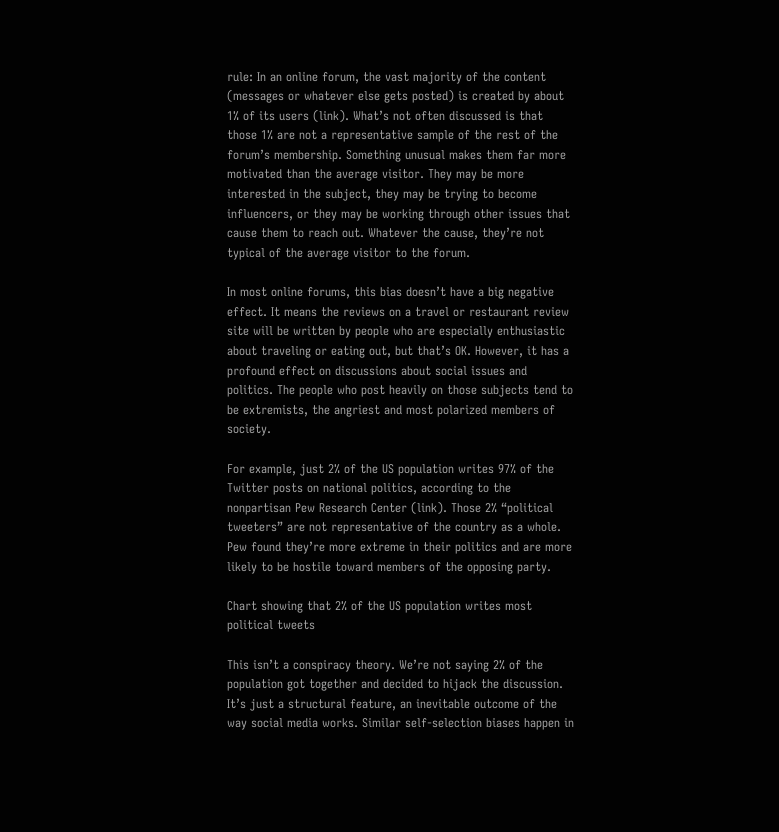rule: In an online forum, the vast majority of the content (messages or whatever else gets posted) is created by about 1% of its users (link). What’s not often discussed is that those 1% are not a representative sample of the rest of the forum’s membership. Something unusual makes them far more motivated than the average visitor. They may be more interested in the subject, they may be trying to become influencers, or they may be working through other issues that cause them to reach out. Whatever the cause, they’re not typical of the average visitor to the forum.

In most online forums, this bias doesn’t have a big negative effect. It means the reviews on a travel or restaurant review site will be written by people who are especially enthusiastic about traveling or eating out, but that’s OK. However, it has a profound effect on discussions about social issues and politics. The people who post heavily on those subjects tend to be extremists, the angriest and most polarized members of society.

For example, just 2% of the US population writes 97% of the Twitter posts on national politics, according to the nonpartisan Pew Research Center (link). Those 2% “political tweeters” are not representative of the country as a whole. Pew found they’re more extreme in their politics and are more likely to be hostile toward members of the opposing party.

Chart showing that 2% of the US population writes most political tweets

This isn’t a conspiracy theory. We’re not saying 2% of the population got together and decided to hijack the discussion. It’s just a structural feature, an inevitable outcome of the way social media works. Similar self-selection biases happen in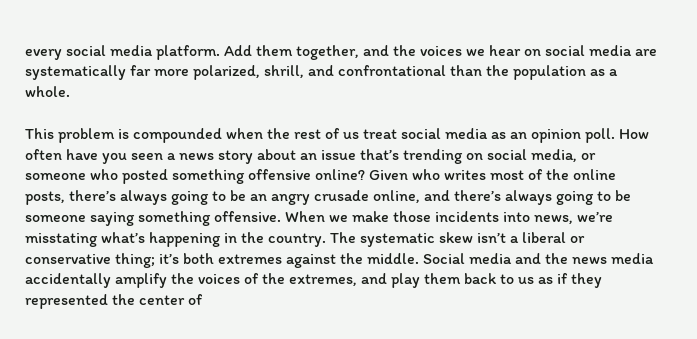every social media platform. Add them together, and the voices we hear on social media are systematically far more polarized, shrill, and confrontational than the population as a whole.

This problem is compounded when the rest of us treat social media as an opinion poll. How often have you seen a news story about an issue that’s trending on social media, or someone who posted something offensive online? Given who writes most of the online posts, there’s always going to be an angry crusade online, and there’s always going to be someone saying something offensive. When we make those incidents into news, we’re misstating what’s happening in the country. The systematic skew isn’t a liberal or conservative thing; it’s both extremes against the middle. Social media and the news media accidentally amplify the voices of the extremes, and play them back to us as if they represented the center of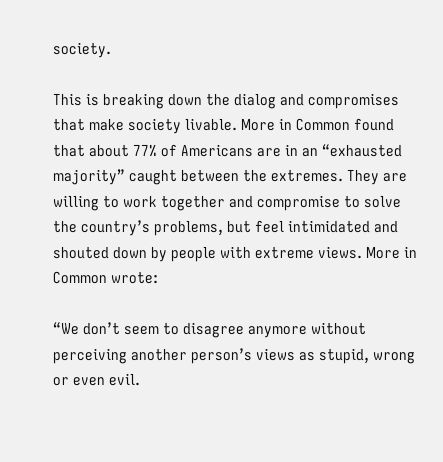society.

This is breaking down the dialog and compromises that make society livable. More in Common found that about 77% of Americans are in an “exhausted majority” caught between the extremes. They are willing to work together and compromise to solve the country’s problems, but feel intimidated and shouted down by people with extreme views. More in Common wrote:

“We don’t seem to disagree anymore without perceiving another person’s views as stupid, wrong or even evil.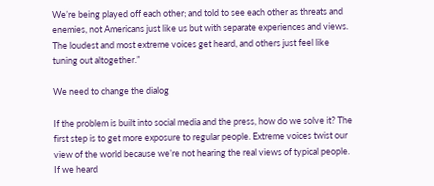We’re being played off each other; and told to see each other as threats and enemies, not Americans just like us but with separate experiences and views. The loudest and most extreme voices get heard, and others just feel like tuning out altogether.”

We need to change the dialog

If the problem is built into social media and the press, how do we solve it? The first step is to get more exposure to regular people. Extreme voices twist our view of the world because we’re not hearing the real views of typical people. If we heard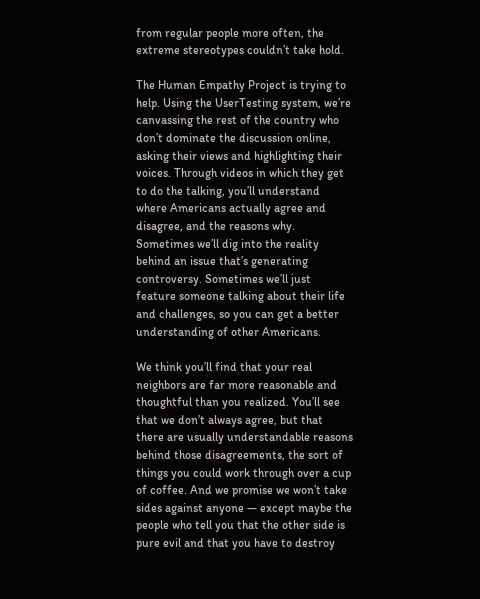from regular people more often, the extreme stereotypes couldn’t take hold.

The Human Empathy Project is trying to help. Using the UserTesting system, we’re canvassing the rest of the country who don’t dominate the discussion online, asking their views and highlighting their voices. Through videos in which they get to do the talking, you’ll understand where Americans actually agree and disagree, and the reasons why. Sometimes we’ll dig into the reality behind an issue that’s generating controversy. Sometimes we’ll just feature someone talking about their life and challenges, so you can get a better understanding of other Americans.

We think you’ll find that your real neighbors are far more reasonable and thoughtful than you realized. You’ll see that we don’t always agree, but that there are usually understandable reasons behind those disagreements, the sort of things you could work through over a cup of coffee. And we promise we won’t take sides against anyone — except maybe the people who tell you that the other side is pure evil and that you have to destroy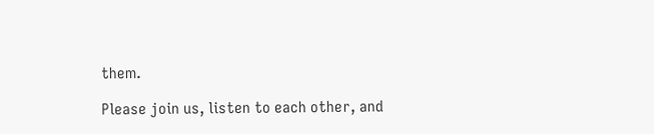them.

Please join us, listen to each other, and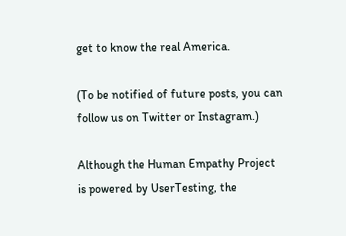get to know the real America.

(To be notified of future posts, you can follow us on Twitter or Instagram.)

Although the Human Empathy Project is powered by UserTesting, the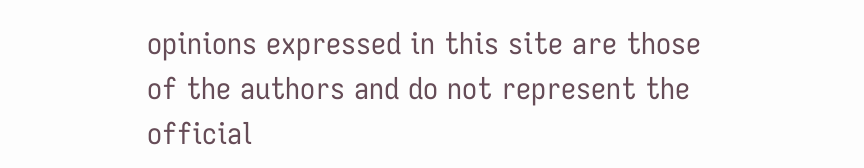opinions expressed in this site are those of the authors and do not represent the official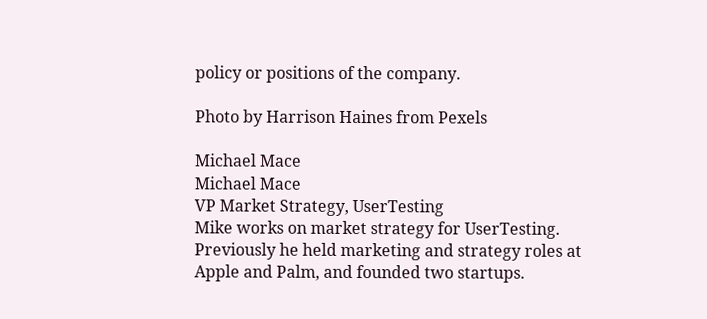policy or positions of the company.

Photo by Harrison Haines from Pexels

Michael Mace
Michael Mace
VP Market Strategy, UserTesting
Mike works on market strategy for UserTesting. Previously he held marketing and strategy roles at Apple and Palm, and founded two startups.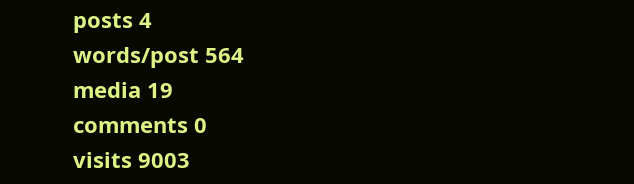posts 4
words/post 564
media 19
comments 0
visits 9003